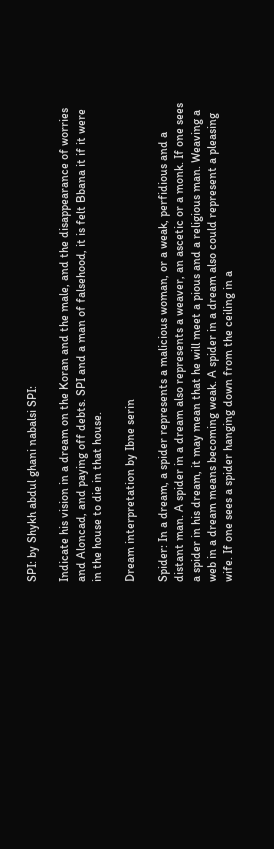SPI: by Shykh abdul ghani nabalsi SPI:

Indicate his vision in a dream on the Koran and the male, and the disappearance of worries and Aloncad, and paying off debts. SPI and a man of falsehood, it is felt Bbana it if it were in the house to die in that house.

Dream interpretation by Ibne serin

Spider: In a dream, a spider represents a malicious woman, or a weak, perfidious and a distant man. A spider in a dream also represents a weaver, an ascetic or a monk. If one sees a spider in his dream, it may mean that he will meet a pious and a religious man. Weaving a web in a dream means becoming weak. A spider in a dream also could represent a pleasing wife. If one sees a spider hanging down from the ceiling in a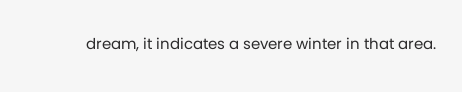dream, it indicates a severe winter in that area.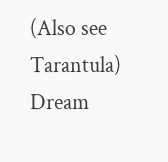(Also see Tarantula) Dream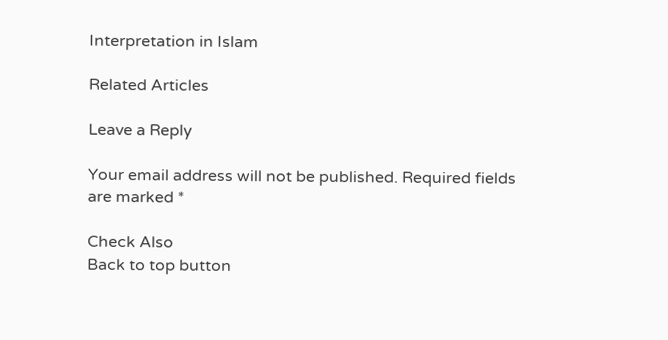Interpretation in Islam

Related Articles

Leave a Reply

Your email address will not be published. Required fields are marked *

Check Also
Back to top button